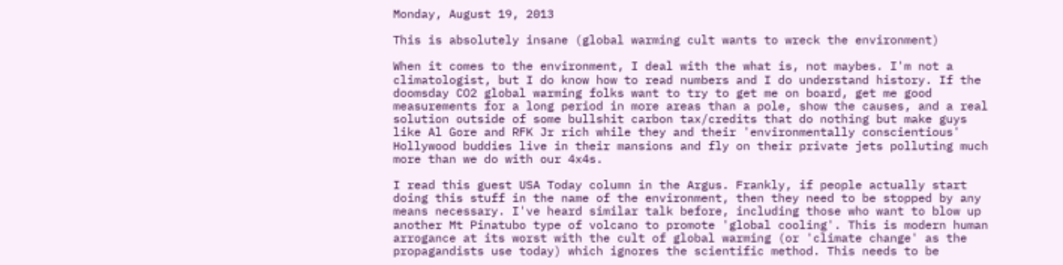Monday, August 19, 2013

This is absolutely insane (global warming cult wants to wreck the environment)

When it comes to the environment, I deal with the what is, not maybes. I'm not a climatologist, but I do know how to read numbers and I do understand history. If the doomsday CO2 global warming folks want to try to get me on board, get me good measurements for a long period in more areas than a pole, show the causes, and a real solution outside of some bullshit carbon tax/credits that do nothing but make guys like Al Gore and RFK Jr rich while they and their 'environmentally conscientious'
Hollywood buddies live in their mansions and fly on their private jets polluting much more than we do with our 4x4s.

I read this guest USA Today column in the Argus. Frankly, if people actually start doing this stuff in the name of the environment, then they need to be stopped by any means necessary. I've heard similar talk before, including those who want to blow up another Mt Pinatubo type of volcano to promote 'global cooling'. This is modern human arrogance at its worst with the cult of global warming (or 'climate change' as the propagandists use today) which ignores the scientific method. This needs to be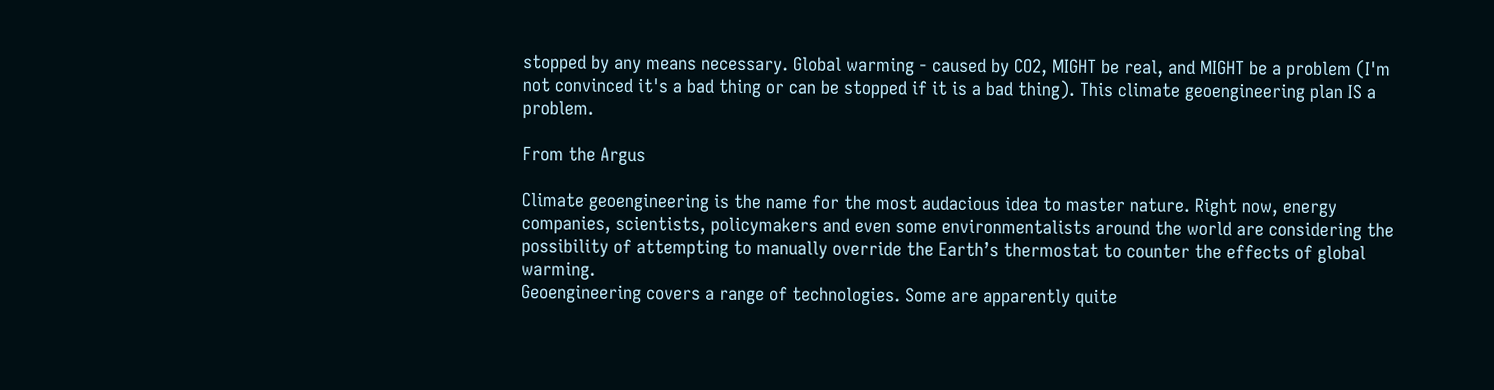stopped by any means necessary. Global warming - caused by CO2, MIGHT be real, and MIGHT be a problem (I'm not convinced it's a bad thing or can be stopped if it is a bad thing). This climate geoengineering plan IS a problem.

From the Argus

Climate geoengineering is the name for the most audacious idea to master nature. Right now, energy companies, scientists, policymakers and even some environmentalists around the world are considering the possibility of attempting to manually override the Earth’s thermostat to counter the effects of global warming.
Geoengineering covers a range of technologies. Some are apparently quite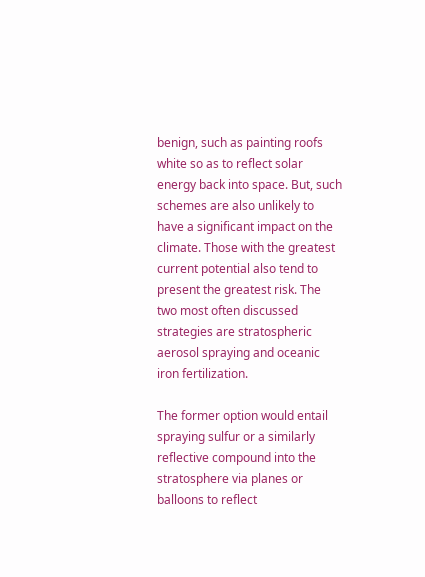benign, such as painting roofs white so as to reflect solar energy back into space. But, such schemes are also unlikely to have a significant impact on the climate. Those with the greatest current potential also tend to present the greatest risk. The two most often discussed strategies are stratospheric aerosol spraying and oceanic iron fertilization.

The former option would entail spraying sulfur or a similarly reflective compound into the stratosphere via planes or balloons to reflect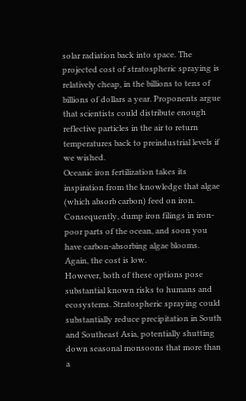solar radiation back into space. The projected cost of stratospheric spraying is relatively cheap, in the billions to tens of billions of dollars a year. Proponents argue that scientists could distribute enough reflective particles in the air to return temperatures back to preindustrial levels if we wished.
Oceanic iron fertilization takes its inspiration from the knowledge that algae (which absorb carbon) feed on iron. Consequently, dump iron filings in iron-poor parts of the ocean, and soon you have carbon-absorbing algae blooms. Again, the cost is low.
However, both of these options pose substantial known risks to humans and ecosystems. Stratospheric spraying could substantially reduce precipitation in South and Southeast Asia, potentially shutting down seasonal monsoons that more than a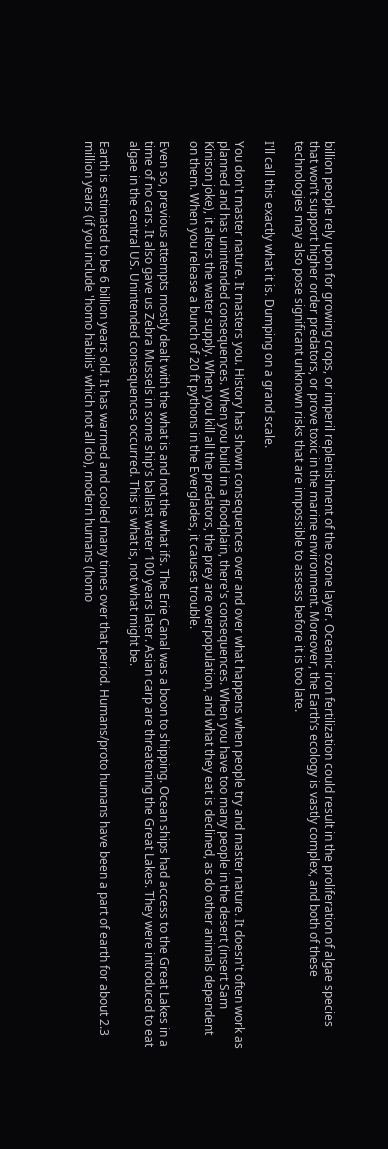billion people rely upon for growing crops, or imperil replenishment of the ozone layer. Oceanic iron fertilization could result in the proliferation of algae species that won’t support higher order predators, or prove toxic in the marine environment. Moreover, the Earth’s ecology is vastly complex, and both of these technologies may also pose significant unknown risks that are impossible to assess before it is too late.

I'll call this exactly what it is. Dumping on a grand scale.

You don't master nature. It masters you. History has shown consequences over and over what happens when people try and master nature. It doesn't often work as planned and has unintended consequences. When you build in a floodplain, there's consequences. When you have too many people in the desert (insert Sam Kinison joke), it alters the water supply. When you kill all the predators, the prey are overpopulation, and what they eat is declined, as do other animals dependent on them. When you release a bunch of 20 ft pythons in the Everglades, it causes trouble.

Even so, previous attempts mostly dealt with the what is and not the what ifs. The Erie Canal was a boon to shipping. Ocean ships had access to the Great Lakes in a time of no cars. It also gave us Zebra Mussels in some ship's ballast water 100 years later. Asian carp are threatening the Great Lakes. They were introduced to eat algae in the central US. Unintended consequences occurred. This is what is, not what might be.

Earth is estimated to be 6 billion years old. It has warmed and cooled many times over that period. Humans/proto humans have been a part of earth for about 2.3 million years (if you include 'homo habilis' which not all do), modern humans (homo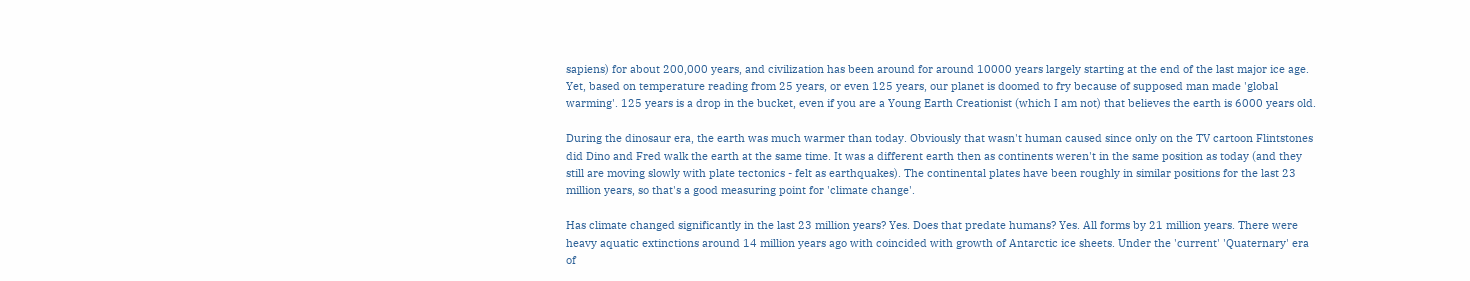sapiens) for about 200,000 years, and civilization has been around for around 10000 years largely starting at the end of the last major ice age. Yet, based on temperature reading from 25 years, or even 125 years, our planet is doomed to fry because of supposed man made 'global warming'. 125 years is a drop in the bucket, even if you are a Young Earth Creationist (which I am not) that believes the earth is 6000 years old.

During the dinosaur era, the earth was much warmer than today. Obviously that wasn't human caused since only on the TV cartoon Flintstones did Dino and Fred walk the earth at the same time. It was a different earth then as continents weren't in the same position as today (and they still are moving slowly with plate tectonics - felt as earthquakes). The continental plates have been roughly in similar positions for the last 23 million years, so that's a good measuring point for 'climate change'.

Has climate changed significantly in the last 23 million years? Yes. Does that predate humans? Yes. All forms by 21 million years. There were heavy aquatic extinctions around 14 million years ago with coincided with growth of Antarctic ice sheets. Under the 'current' 'Quaternary' era of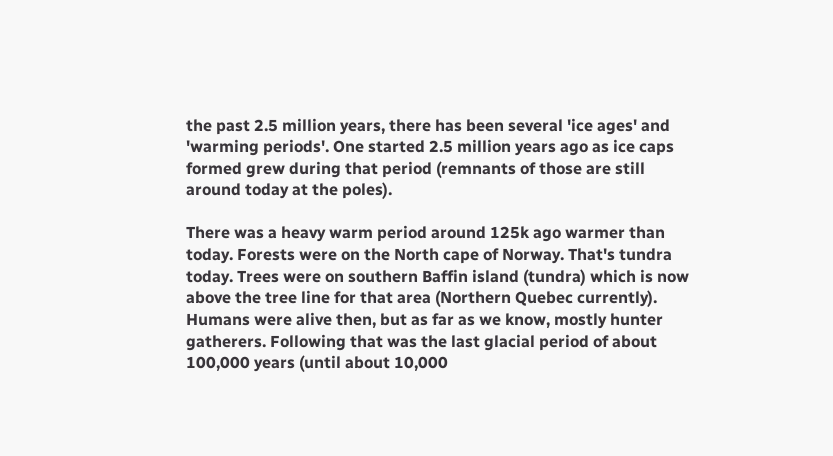the past 2.5 million years, there has been several 'ice ages' and 'warming periods'. One started 2.5 million years ago as ice caps formed grew during that period (remnants of those are still around today at the poles).

There was a heavy warm period around 125k ago warmer than today. Forests were on the North cape of Norway. That's tundra today. Trees were on southern Baffin island (tundra) which is now above the tree line for that area (Northern Quebec currently). Humans were alive then, but as far as we know, mostly hunter gatherers. Following that was the last glacial period of about 100,000 years (until about 10,000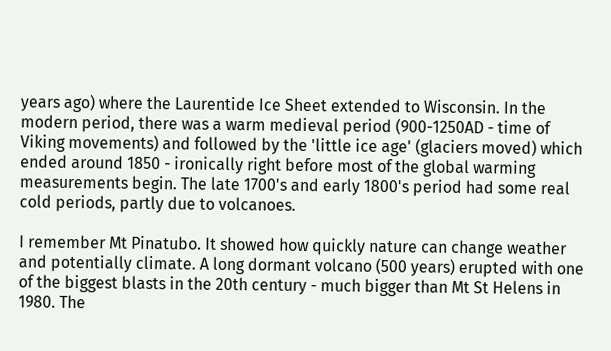years ago) where the Laurentide Ice Sheet extended to Wisconsin. In the modern period, there was a warm medieval period (900-1250AD - time of Viking movements) and followed by the 'little ice age' (glaciers moved) which ended around 1850 - ironically right before most of the global warming measurements begin. The late 1700's and early 1800's period had some real cold periods, partly due to volcanoes.

I remember Mt Pinatubo. It showed how quickly nature can change weather and potentially climate. A long dormant volcano (500 years) erupted with one of the biggest blasts in the 20th century - much bigger than Mt St Helens in 1980. The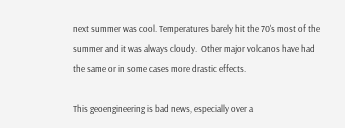next summer was cool. Temperatures barely hit the 70's most of the summer and it was always cloudy.  Other major volcanos have had the same or in some cases more drastic effects.

This geoengineering is bad news, especially over a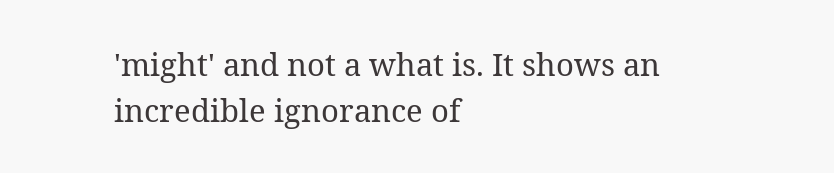'might' and not a what is. It shows an incredible ignorance of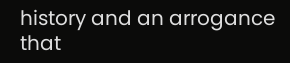history and an arrogance that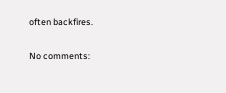often backfires.

No comments: